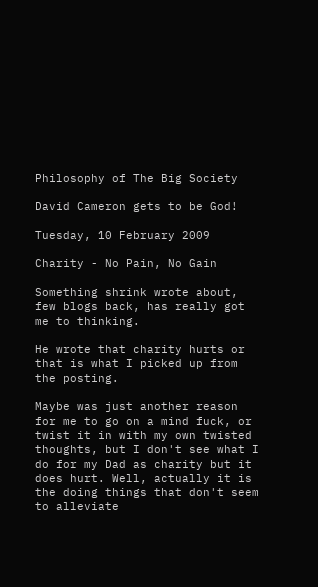Philosophy of The Big Society

David Cameron gets to be God!

Tuesday, 10 February 2009

Charity - No Pain, No Gain

Something shrink wrote about, few blogs back, has really got me to thinking.

He wrote that charity hurts or that is what I picked up from the posting.

Maybe was just another reason for me to go on a mind fuck, or twist it in with my own twisted thoughts, but I don't see what I do for my Dad as charity but it does hurt. Well, actually it is the doing things that don't seem to alleviate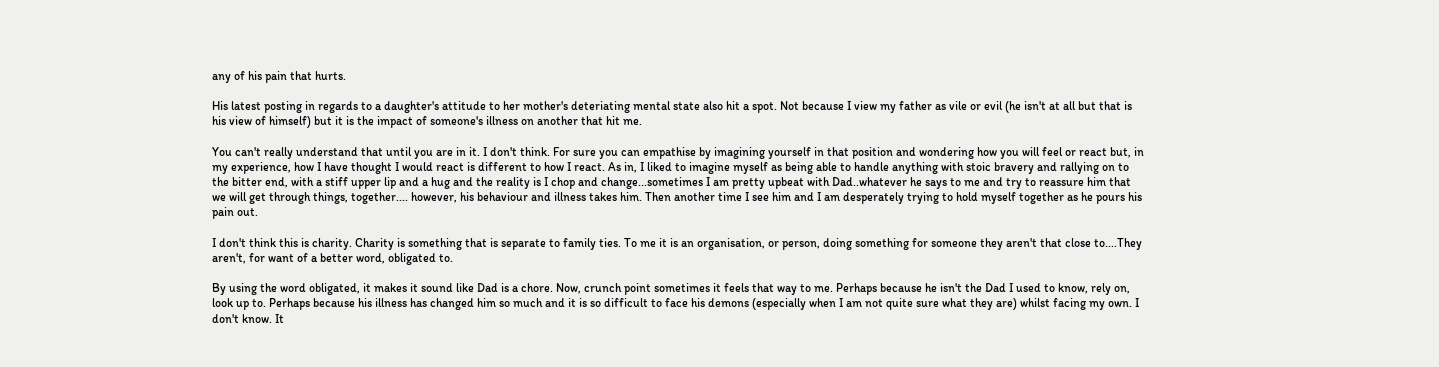any of his pain that hurts.

His latest posting in regards to a daughter's attitude to her mother's deteriating mental state also hit a spot. Not because I view my father as vile or evil (he isn't at all but that is his view of himself) but it is the impact of someone's illness on another that hit me.

You can't really understand that until you are in it. I don't think. For sure you can empathise by imagining yourself in that position and wondering how you will feel or react but, in my experience, how I have thought I would react is different to how I react. As in, I liked to imagine myself as being able to handle anything with stoic bravery and rallying on to the bitter end, with a stiff upper lip and a hug and the reality is I chop and change...sometimes I am pretty upbeat with Dad..whatever he says to me and try to reassure him that we will get through things, together.... however, his behaviour and illness takes him. Then another time I see him and I am desperately trying to hold myself together as he pours his pain out.

I don't think this is charity. Charity is something that is separate to family ties. To me it is an organisation, or person, doing something for someone they aren't that close to....They aren't, for want of a better word, obligated to.

By using the word obligated, it makes it sound like Dad is a chore. Now, crunch point sometimes it feels that way to me. Perhaps because he isn't the Dad I used to know, rely on, look up to. Perhaps because his illness has changed him so much and it is so difficult to face his demons (especially when I am not quite sure what they are) whilst facing my own. I don't know. It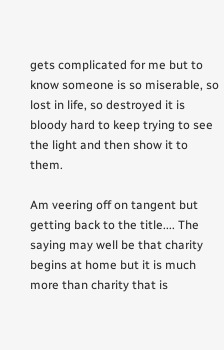gets complicated for me but to know someone is so miserable, so lost in life, so destroyed it is bloody hard to keep trying to see the light and then show it to them.

Am veering off on tangent but getting back to the title.... The saying may well be that charity begins at home but it is much more than charity that is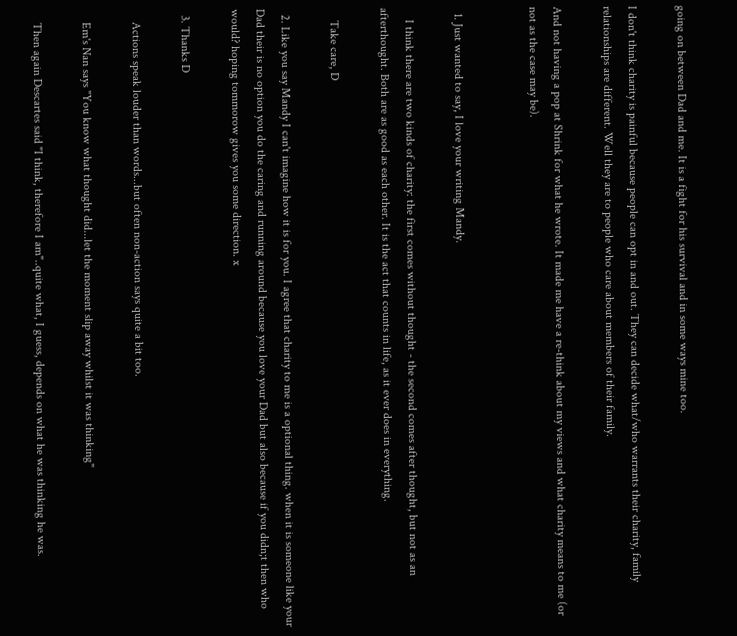going on between Dad and me. It is a fight for his survival and in some ways mine too.

I don't think charity is painful because people can opt in and out. They can decide what/who warrants their charity, family relationships are different. Well they are to people who care about members of their family.

And not having a pop at Shrink for what he wrote. It made me have a re-think about my views and what charity means to me (or not as the case may be).


  1. Just wanted to say, I love your writing Mandy.

    I think there are two kinds of charity: the first comes without thought - the second comes after thought, but not as an afterthought. Both are as good as each other. It is the act that counts in life, as it ever does in everything.

    Take care, D

  2. Like you say Mandy I can't imagine how it is for you. I agree that charity to me is a optional thing. when it is someone like your Dad their is no option you do the caring and running around because you love your Dad but also because if you didn;t then who would? hoping tommorow gives you some direction. x

  3. Thanks D

    Actions speak louder than words...but often non-action says quite a bit too.

    Em's Nan says "You know what thought did...let the moment slip away whilst it was thinking"

    Then again Descartes said "I think, therefore I am"..quite what, I guess, depends on what he was thinking he was.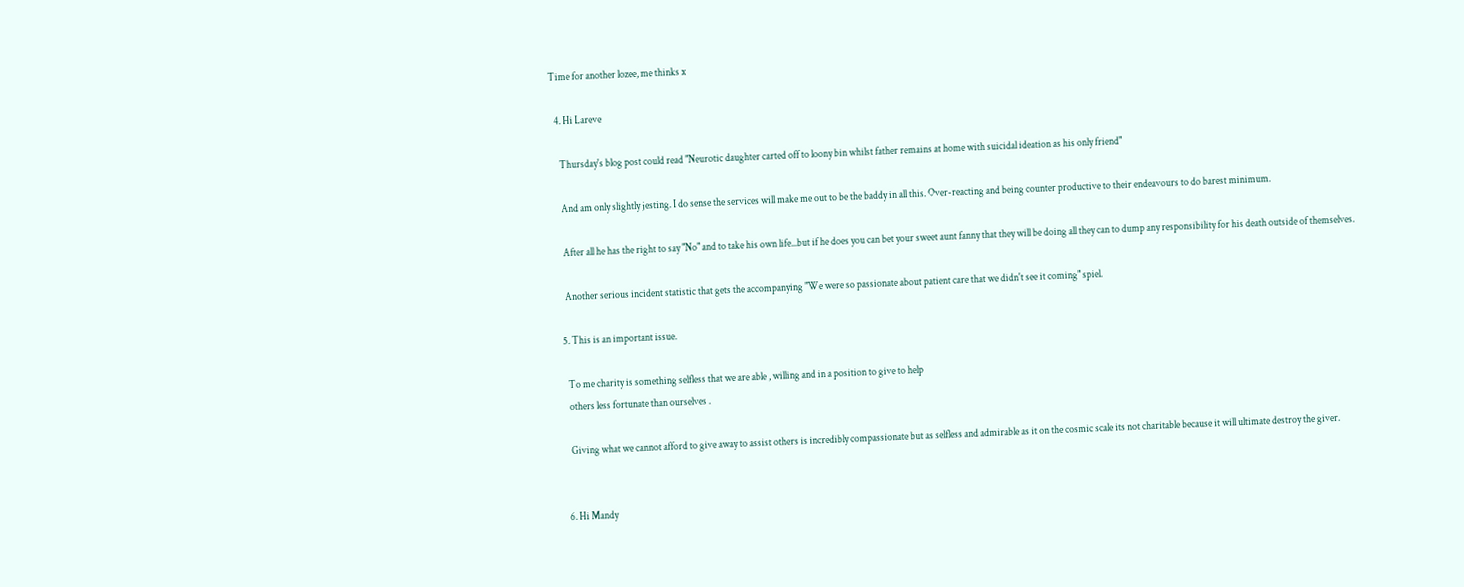Time for another lozee, me thinks x

  4. Hi Lareve

    Thursday's blog post could read "Neurotic daughter carted off to loony bin whilst father remains at home with suicidal ideation as his only friend"

    And am only slightly jesting. I do sense the services will make me out to be the baddy in all this. Over-reacting and being counter productive to their endeavours to do barest minimum.

    After all he has the right to say "No" and to take his own life...but if he does you can bet your sweet aunt fanny that they will be doing all they can to dump any responsibility for his death outside of themselves.

    Another serious incident statistic that gets the accompanying "We were so passionate about patient care that we didn't see it coming" spiel.

  5. This is an important issue.

    To me charity is something selfless that we are able , willing and in a position to give to help
    others less fortunate than ourselves .

    Giving what we cannot afford to give away to assist others is incredibly compassionate but as selfless and admirable as it on the cosmic scale its not charitable because it will ultimate destroy the giver.


  6. Hi Mandy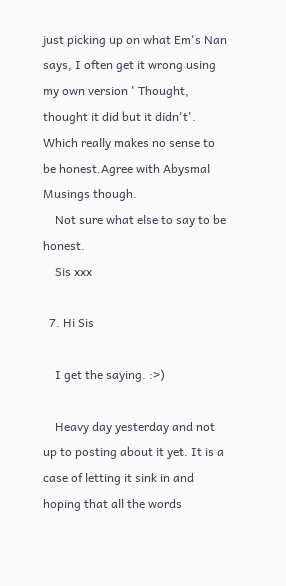just picking up on what Em's Nan says, I often get it wrong using my own version ' Thought, thought it did but it didn't'. Which really makes no sense to be honest.Agree with Abysmal Musings though.
    Not sure what else to say to be honest.
    Sis xxx

  7. Hi Sis

    I get the saying. :>)

    Heavy day yesterday and not up to posting about it yet. It is a case of letting it sink in and hoping that all the words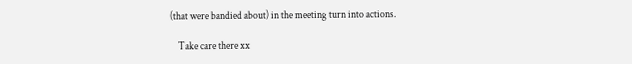(that were bandied about) in the meeting turn into actions.

    Take care there xx